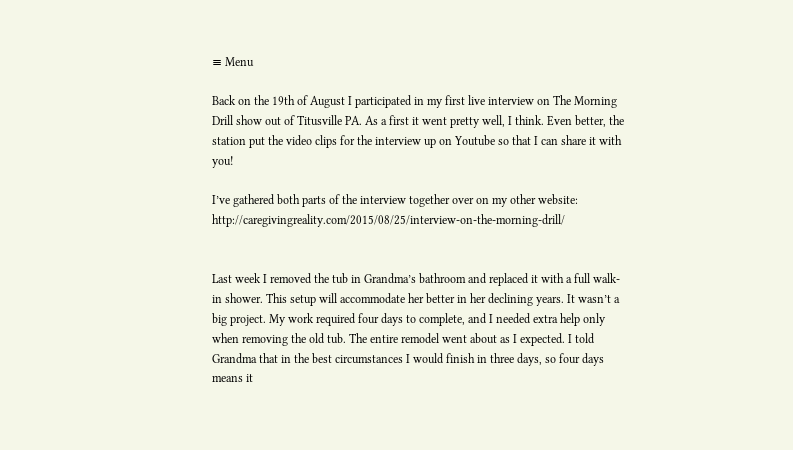≡ Menu

Back on the 19th of August I participated in my first live interview on The Morning Drill show out of Titusville PA. As a first it went pretty well, I think. Even better, the station put the video clips for the interview up on Youtube so that I can share it with you!

I’ve gathered both parts of the interview together over on my other website: http://caregivingreality.com/2015/08/25/interview-on-the-morning-drill/


Last week I removed the tub in Grandma’s bathroom and replaced it with a full walk-in shower. This setup will accommodate her better in her declining years. It wasn’t a big project. My work required four days to complete, and I needed extra help only when removing the old tub. The entire remodel went about as I expected. I told Grandma that in the best circumstances I would finish in three days, so four days means it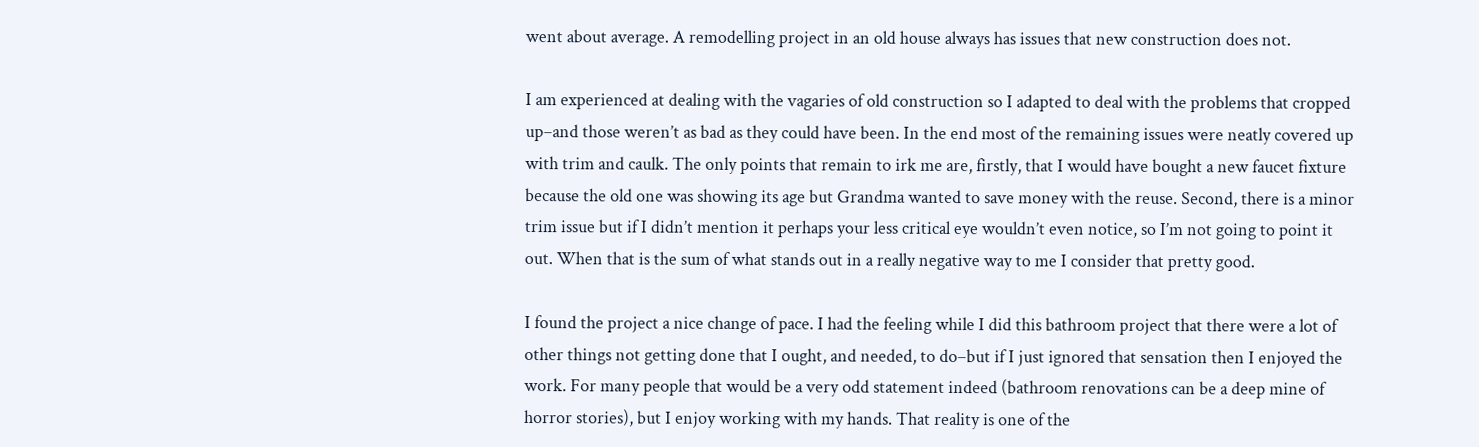went about average. A remodelling project in an old house always has issues that new construction does not.

I am experienced at dealing with the vagaries of old construction so I adapted to deal with the problems that cropped up–and those weren’t as bad as they could have been. In the end most of the remaining issues were neatly covered up with trim and caulk. The only points that remain to irk me are, firstly, that I would have bought a new faucet fixture because the old one was showing its age but Grandma wanted to save money with the reuse. Second, there is a minor trim issue but if I didn’t mention it perhaps your less critical eye wouldn’t even notice, so I’m not going to point it out. When that is the sum of what stands out in a really negative way to me I consider that pretty good.

I found the project a nice change of pace. I had the feeling while I did this bathroom project that there were a lot of other things not getting done that I ought, and needed, to do–but if I just ignored that sensation then I enjoyed the work. For many people that would be a very odd statement indeed (bathroom renovations can be a deep mine of horror stories), but I enjoy working with my hands. That reality is one of the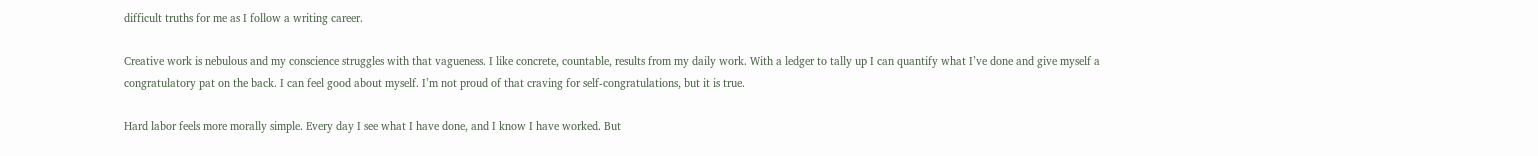difficult truths for me as I follow a writing career.

Creative work is nebulous and my conscience struggles with that vagueness. I like concrete, countable, results from my daily work. With a ledger to tally up I can quantify what I’ve done and give myself a congratulatory pat on the back. I can feel good about myself. I’m not proud of that craving for self-congratulations, but it is true.

Hard labor feels more morally simple. Every day I see what I have done, and I know I have worked. But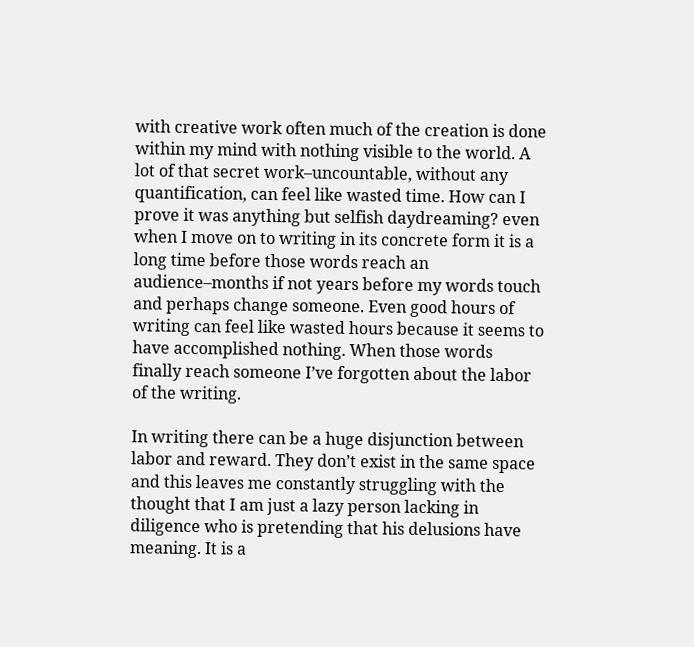with creative work often much of the creation is done within my mind with nothing visible to the world. A lot of that secret work–uncountable, without any quantification, can feel like wasted time. How can I prove it was anything but selfish daydreaming? even when I move on to writing in its concrete form it is a long time before those words reach an audience–months if not years before my words touch and perhaps change someone. Even good hours of writing can feel like wasted hours because it seems to have accomplished nothing. When those words finally reach someone I’ve forgotten about the labor of the writing.

In writing there can be a huge disjunction between labor and reward. They don’t exist in the same space and this leaves me constantly struggling with the thought that I am just a lazy person lacking in diligence who is pretending that his delusions have meaning. It is a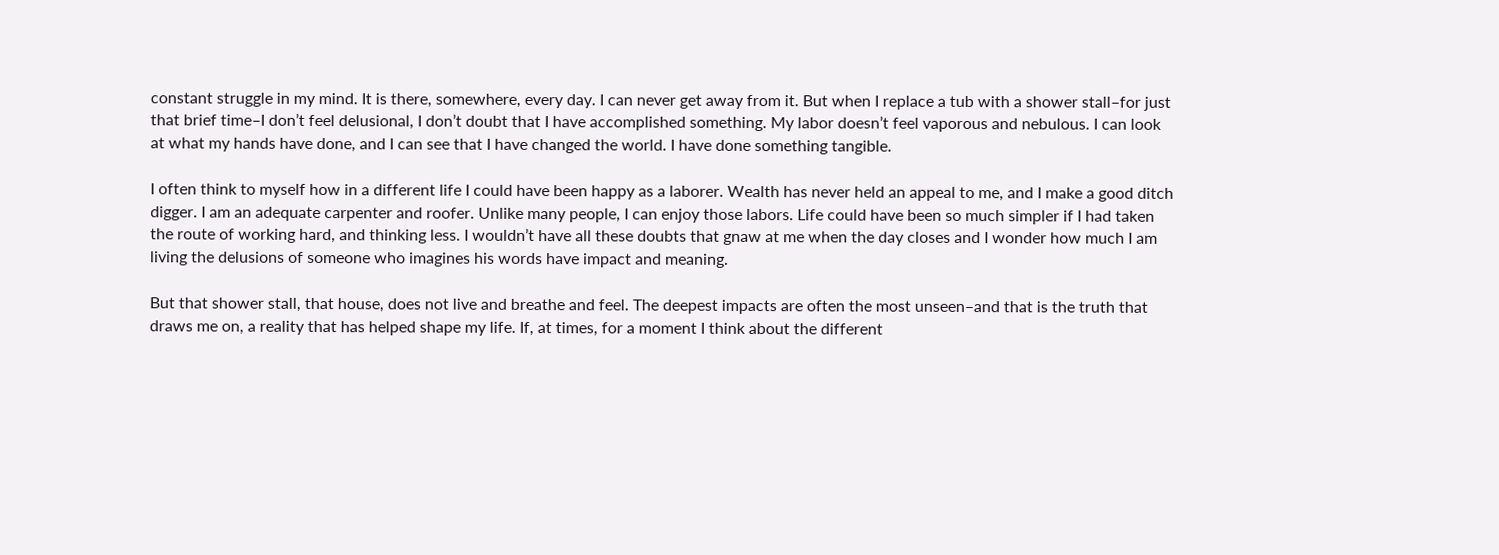constant struggle in my mind. It is there, somewhere, every day. I can never get away from it. But when I replace a tub with a shower stall–for just that brief time–I don’t feel delusional, I don’t doubt that I have accomplished something. My labor doesn’t feel vaporous and nebulous. I can look at what my hands have done, and I can see that I have changed the world. I have done something tangible.

I often think to myself how in a different life I could have been happy as a laborer. Wealth has never held an appeal to me, and I make a good ditch digger. I am an adequate carpenter and roofer. Unlike many people, I can enjoy those labors. Life could have been so much simpler if I had taken the route of working hard, and thinking less. I wouldn’t have all these doubts that gnaw at me when the day closes and I wonder how much I am living the delusions of someone who imagines his words have impact and meaning.

But that shower stall, that house, does not live and breathe and feel. The deepest impacts are often the most unseen–and that is the truth that draws me on, a reality that has helped shape my life. If, at times, for a moment I think about the different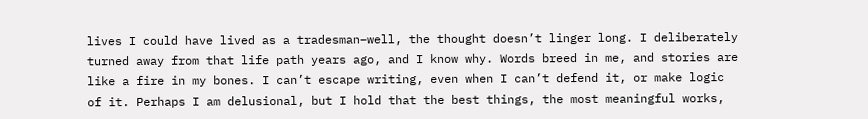lives I could have lived as a tradesman–well, the thought doesn’t linger long. I deliberately turned away from that life path years ago, and I know why. Words breed in me, and stories are like a fire in my bones. I can’t escape writing, even when I can’t defend it, or make logic of it. Perhaps I am delusional, but I hold that the best things, the most meaningful works,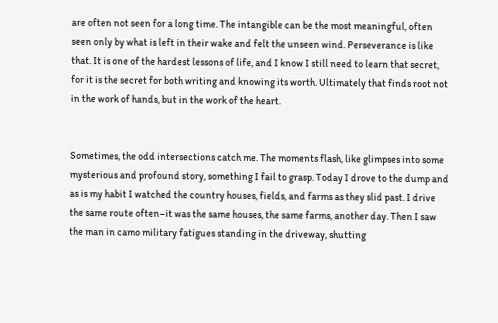are often not seen for a long time. The intangible can be the most meaningful, often seen only by what is left in their wake and felt the unseen wind. Perseverance is like that. It is one of the hardest lessons of life, and I know I still need to learn that secret, for it is the secret for both writing and knowing its worth. Ultimately that finds root not in the work of hands, but in the work of the heart.


Sometimes, the odd intersections catch me. The moments flash, like glimpses into some mysterious and profound story, something I fail to grasp. Today I drove to the dump and as is my habit I watched the country houses, fields, and farms as they slid past. I drive the same route often–it was the same houses, the same farms, another day. Then I saw the man in camo military fatigues standing in the driveway, shutting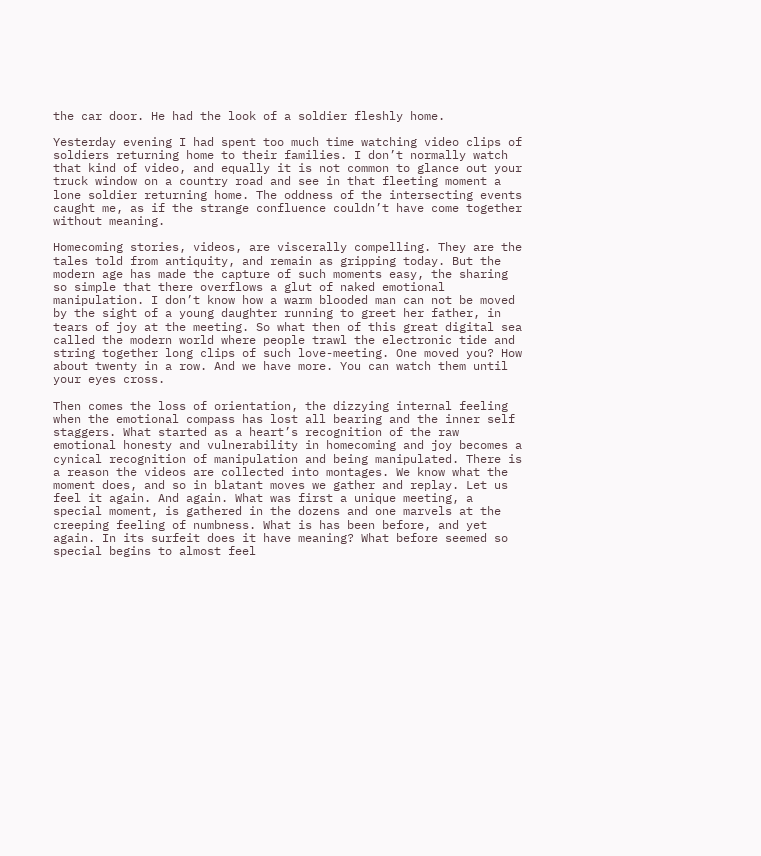the car door. He had the look of a soldier fleshly home.

Yesterday evening I had spent too much time watching video clips of soldiers returning home to their families. I don’t normally watch that kind of video, and equally it is not common to glance out your truck window on a country road and see in that fleeting moment a lone soldier returning home. The oddness of the intersecting events caught me, as if the strange confluence couldn’t have come together without meaning.

Homecoming stories, videos, are viscerally compelling. They are the tales told from antiquity, and remain as gripping today. But the modern age has made the capture of such moments easy, the sharing so simple that there overflows a glut of naked emotional manipulation. I don’t know how a warm blooded man can not be moved by the sight of a young daughter running to greet her father, in tears of joy at the meeting. So what then of this great digital sea called the modern world where people trawl the electronic tide and string together long clips of such love-meeting. One moved you? How about twenty in a row. And we have more. You can watch them until your eyes cross.

Then comes the loss of orientation, the dizzying internal feeling when the emotional compass has lost all bearing and the inner self staggers. What started as a heart’s recognition of the raw emotional honesty and vulnerability in homecoming and joy becomes a cynical recognition of manipulation and being manipulated. There is a reason the videos are collected into montages. We know what the moment does, and so in blatant moves we gather and replay. Let us feel it again. And again. What was first a unique meeting, a special moment, is gathered in the dozens and one marvels at the creeping feeling of numbness. What is has been before, and yet again. In its surfeit does it have meaning? What before seemed so special begins to almost feel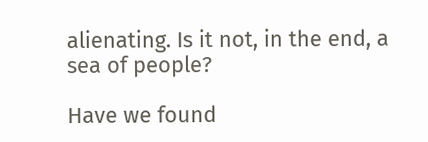alienating. Is it not, in the end, a sea of people?

Have we found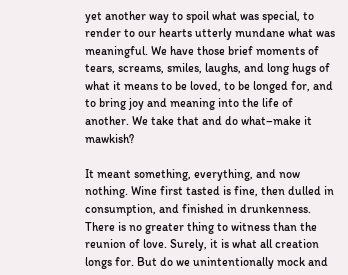yet another way to spoil what was special, to render to our hearts utterly mundane what was meaningful. We have those brief moments of tears, screams, smiles, laughs, and long hugs of what it means to be loved, to be longed for, and to bring joy and meaning into the life of another. We take that and do what–make it mawkish?

It meant something, everything, and now nothing. Wine first tasted is fine, then dulled in consumption, and finished in drunkenness. There is no greater thing to witness than the reunion of love. Surely, it is what all creation longs for. But do we unintentionally mock and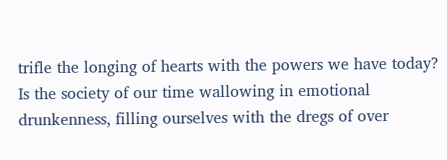trifle the longing of hearts with the powers we have today? Is the society of our time wallowing in emotional drunkenness, filling ourselves with the dregs of over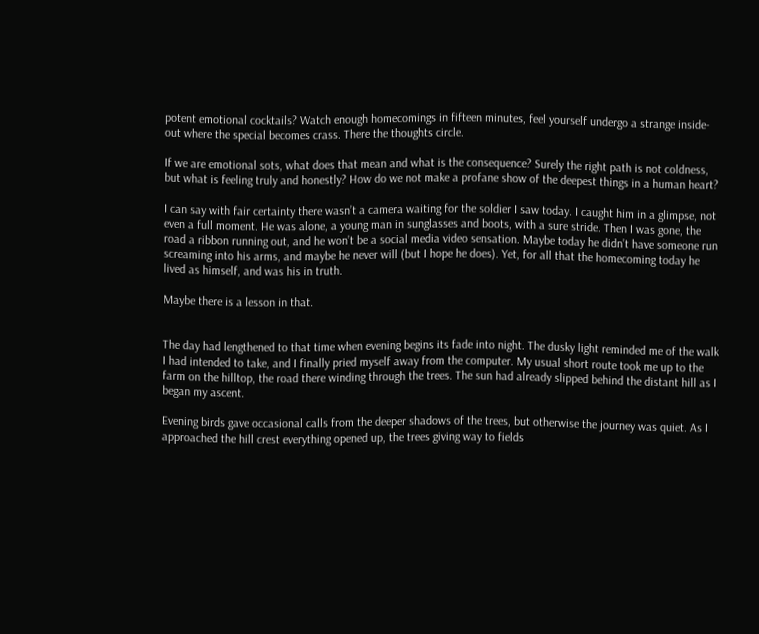potent emotional cocktails? Watch enough homecomings in fifteen minutes, feel yourself undergo a strange inside-out where the special becomes crass. There the thoughts circle.

If we are emotional sots, what does that mean and what is the consequence? Surely the right path is not coldness, but what is feeling truly and honestly? How do we not make a profane show of the deepest things in a human heart?

I can say with fair certainty there wasn’t a camera waiting for the soldier I saw today. I caught him in a glimpse, not even a full moment. He was alone, a young man in sunglasses and boots, with a sure stride. Then I was gone, the road a ribbon running out, and he won’t be a social media video sensation. Maybe today he didn’t have someone run screaming into his arms, and maybe he never will (but I hope he does). Yet, for all that the homecoming today he lived as himself, and was his in truth.

Maybe there is a lesson in that.


The day had lengthened to that time when evening begins its fade into night. The dusky light reminded me of the walk I had intended to take, and I finally pried myself away from the computer. My usual short route took me up to the farm on the hilltop, the road there winding through the trees. The sun had already slipped behind the distant hill as I began my ascent.

Evening birds gave occasional calls from the deeper shadows of the trees, but otherwise the journey was quiet. As I approached the hill crest everything opened up, the trees giving way to fields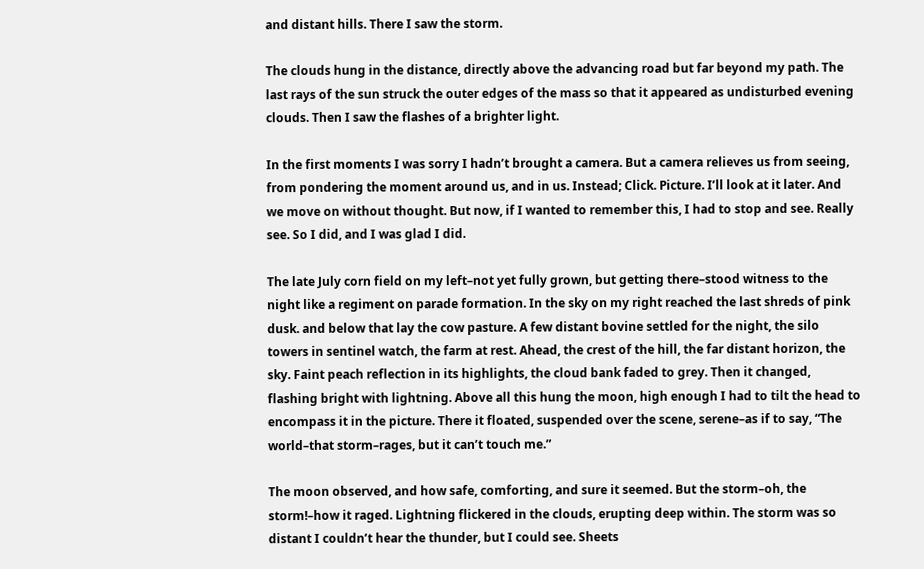and distant hills. There I saw the storm.

The clouds hung in the distance, directly above the advancing road but far beyond my path. The last rays of the sun struck the outer edges of the mass so that it appeared as undisturbed evening clouds. Then I saw the flashes of a brighter light.

In the first moments I was sorry I hadn’t brought a camera. But a camera relieves us from seeing, from pondering the moment around us, and in us. Instead; Click. Picture. I’ll look at it later. And we move on without thought. But now, if I wanted to remember this, I had to stop and see. Really see. So I did, and I was glad I did.

The late July corn field on my left–not yet fully grown, but getting there–stood witness to the night like a regiment on parade formation. In the sky on my right reached the last shreds of pink dusk. and below that lay the cow pasture. A few distant bovine settled for the night, the silo towers in sentinel watch, the farm at rest. Ahead, the crest of the hill, the far distant horizon, the sky. Faint peach reflection in its highlights, the cloud bank faded to grey. Then it changed, flashing bright with lightning. Above all this hung the moon, high enough I had to tilt the head to encompass it in the picture. There it floated, suspended over the scene, serene–as if to say, “The world–that storm–rages, but it can’t touch me.”

The moon observed, and how safe, comforting, and sure it seemed. But the storm–oh, the storm!–how it raged. Lightning flickered in the clouds, erupting deep within. The storm was so distant I couldn’t hear the thunder, but I could see. Sheets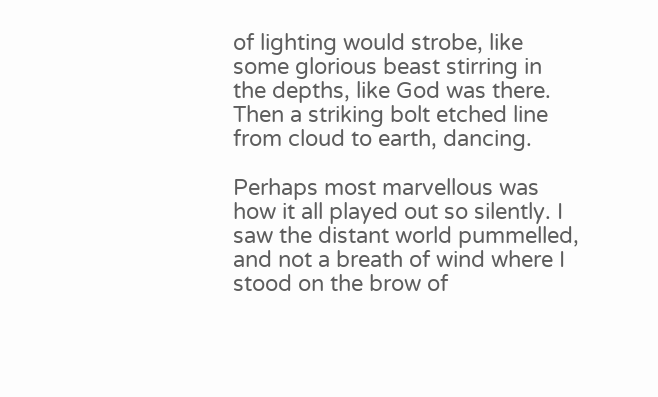of lighting would strobe, like some glorious beast stirring in the depths, like God was there. Then a striking bolt etched line from cloud to earth, dancing.

Perhaps most marvellous was how it all played out so silently. I saw the distant world pummelled, and not a breath of wind where I stood on the brow of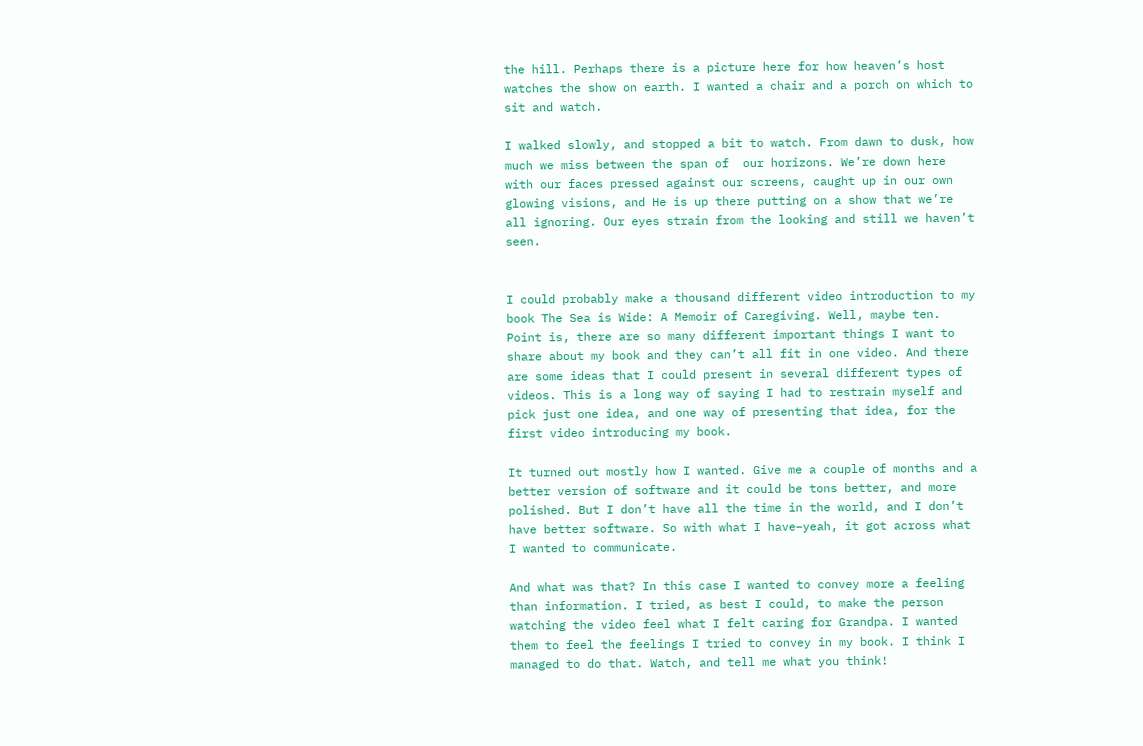the hill. Perhaps there is a picture here for how heaven’s host watches the show on earth. I wanted a chair and a porch on which to sit and watch.

I walked slowly, and stopped a bit to watch. From dawn to dusk, how much we miss between the span of  our horizons. We’re down here with our faces pressed against our screens, caught up in our own glowing visions, and He is up there putting on a show that we’re all ignoring. Our eyes strain from the looking and still we haven’t seen.


I could probably make a thousand different video introduction to my book The Sea is Wide: A Memoir of Caregiving. Well, maybe ten. Point is, there are so many different important things I want to share about my book and they can’t all fit in one video. And there are some ideas that I could present in several different types of videos. This is a long way of saying I had to restrain myself and pick just one idea, and one way of presenting that idea, for the first video introducing my book.

It turned out mostly how I wanted. Give me a couple of months and a better version of software and it could be tons better, and more polished. But I don’t have all the time in the world, and I don’t have better software. So with what I have–yeah, it got across what I wanted to communicate.

And what was that? In this case I wanted to convey more a feeling than information. I tried, as best I could, to make the person watching the video feel what I felt caring for Grandpa. I wanted them to feel the feelings I tried to convey in my book. I think I managed to do that. Watch, and tell me what you think!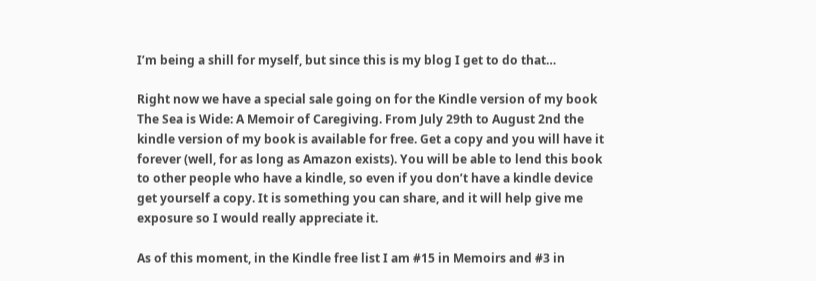I’m being a shill for myself, but since this is my blog I get to do that…

Right now we have a special sale going on for the Kindle version of my book The Sea is Wide: A Memoir of Caregiving. From July 29th to August 2nd the kindle version of my book is available for free. Get a copy and you will have it forever (well, for as long as Amazon exists). You will be able to lend this book to other people who have a kindle, so even if you don’t have a kindle device get yourself a copy. It is something you can share, and it will help give me exposure so I would really appreciate it.

As of this moment, in the Kindle free list I am #15 in Memoirs and #3 in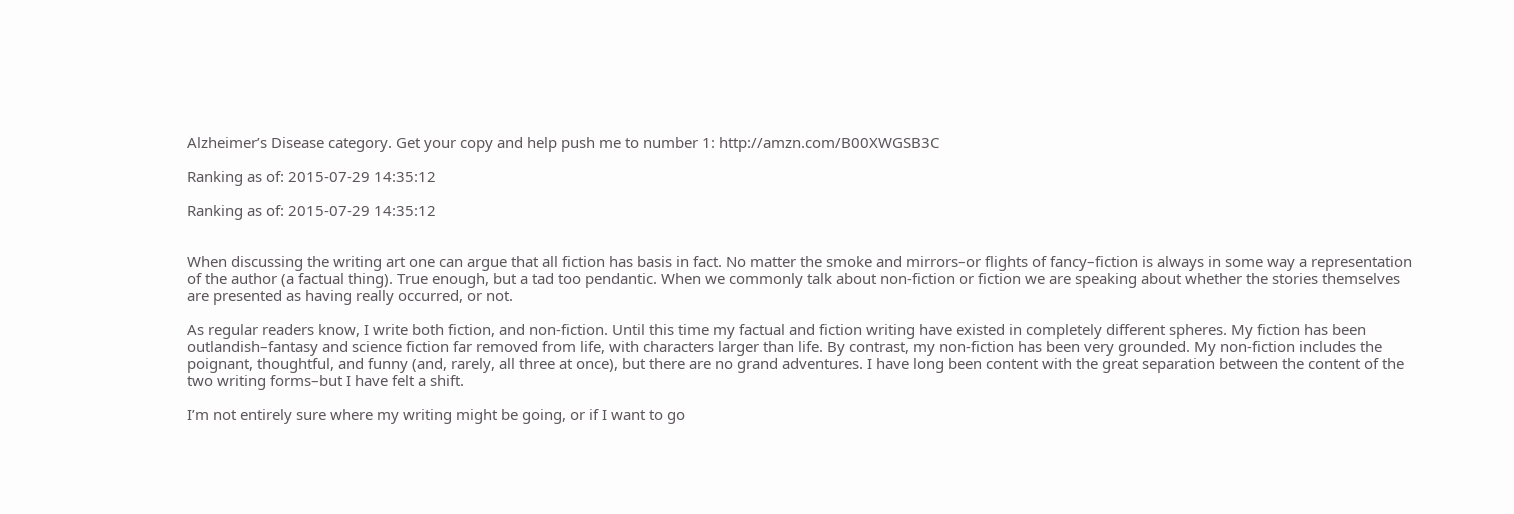Alzheimer’s Disease category. Get your copy and help push me to number 1: http://amzn.com/B00XWGSB3C

Ranking as of: 2015-07-29 14:35:12

Ranking as of: 2015-07-29 14:35:12


When discussing the writing art one can argue that all fiction has basis in fact. No matter the smoke and mirrors–or flights of fancy–fiction is always in some way a representation of the author (a factual thing). True enough, but a tad too pendantic. When we commonly talk about non-fiction or fiction we are speaking about whether the stories themselves are presented as having really occurred, or not.

As regular readers know, I write both fiction, and non-fiction. Until this time my factual and fiction writing have existed in completely different spheres. My fiction has been outlandish–fantasy and science fiction far removed from life, with characters larger than life. By contrast, my non-fiction has been very grounded. My non-fiction includes the poignant, thoughtful, and funny (and, rarely, all three at once), but there are no grand adventures. I have long been content with the great separation between the content of the two writing forms–but I have felt a shift.

I’m not entirely sure where my writing might be going, or if I want to go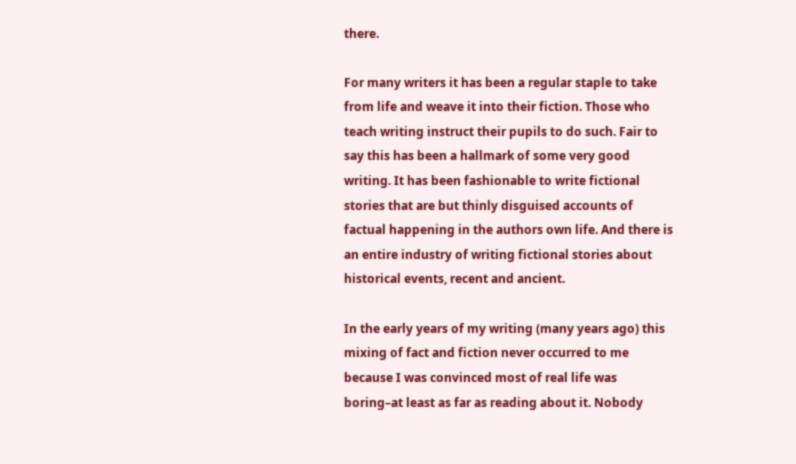there.

For many writers it has been a regular staple to take from life and weave it into their fiction. Those who teach writing instruct their pupils to do such. Fair to say this has been a hallmark of some very good writing. It has been fashionable to write fictional stories that are but thinly disguised accounts of factual happening in the authors own life. And there is an entire industry of writing fictional stories about historical events, recent and ancient.

In the early years of my writing (many years ago) this mixing of fact and fiction never occurred to me because I was convinced most of real life was boring–at least as far as reading about it. Nobody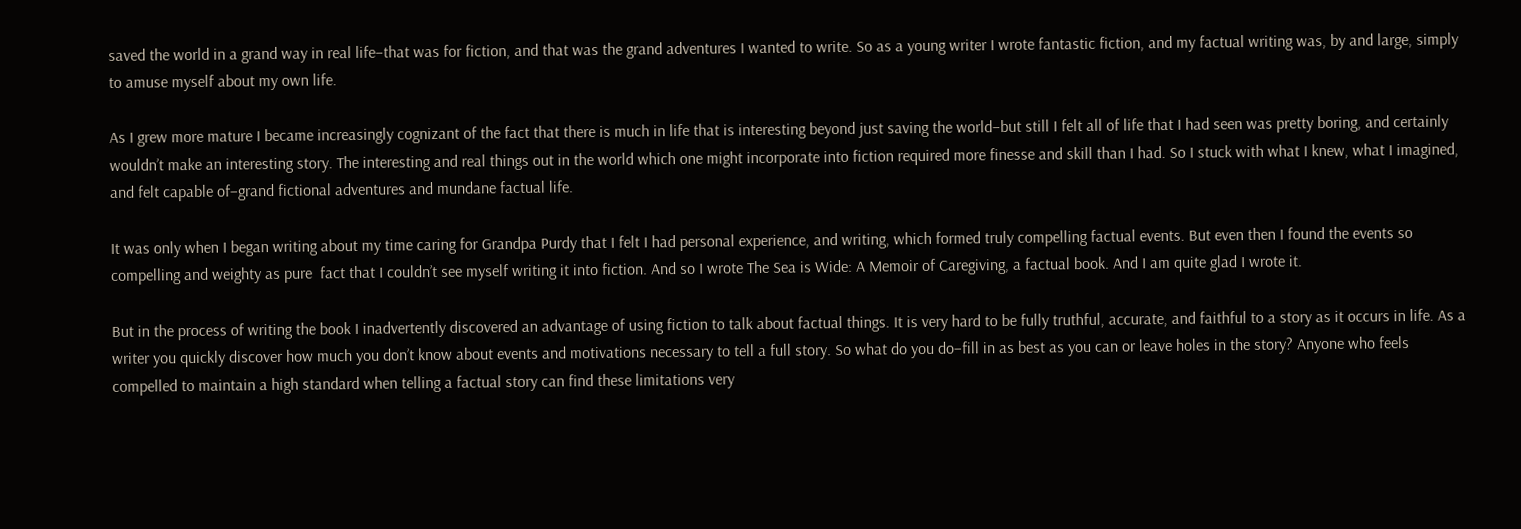saved the world in a grand way in real life–that was for fiction, and that was the grand adventures I wanted to write. So as a young writer I wrote fantastic fiction, and my factual writing was, by and large, simply to amuse myself about my own life.

As I grew more mature I became increasingly cognizant of the fact that there is much in life that is interesting beyond just saving the world–but still I felt all of life that I had seen was pretty boring, and certainly wouldn’t make an interesting story. The interesting and real things out in the world which one might incorporate into fiction required more finesse and skill than I had. So I stuck with what I knew, what I imagined, and felt capable of–grand fictional adventures and mundane factual life.

It was only when I began writing about my time caring for Grandpa Purdy that I felt I had personal experience, and writing, which formed truly compelling factual events. But even then I found the events so compelling and weighty as pure  fact that I couldn’t see myself writing it into fiction. And so I wrote The Sea is Wide: A Memoir of Caregiving, a factual book. And I am quite glad I wrote it.

But in the process of writing the book I inadvertently discovered an advantage of using fiction to talk about factual things. It is very hard to be fully truthful, accurate, and faithful to a story as it occurs in life. As a writer you quickly discover how much you don’t know about events and motivations necessary to tell a full story. So what do you do–fill in as best as you can or leave holes in the story? Anyone who feels compelled to maintain a high standard when telling a factual story can find these limitations very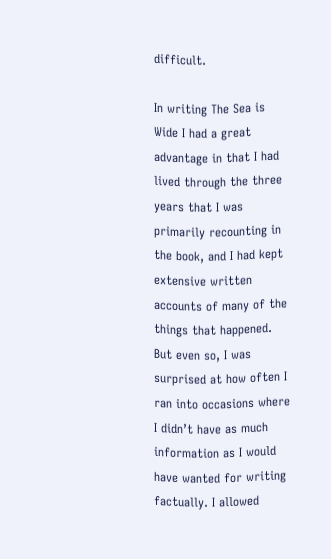difficult.

In writing The Sea is Wide I had a great advantage in that I had lived through the three years that I was primarily recounting in the book, and I had kept extensive written accounts of many of the things that happened. But even so, I was surprised at how often I ran into occasions where I didn’t have as much information as I would have wanted for writing factually. I allowed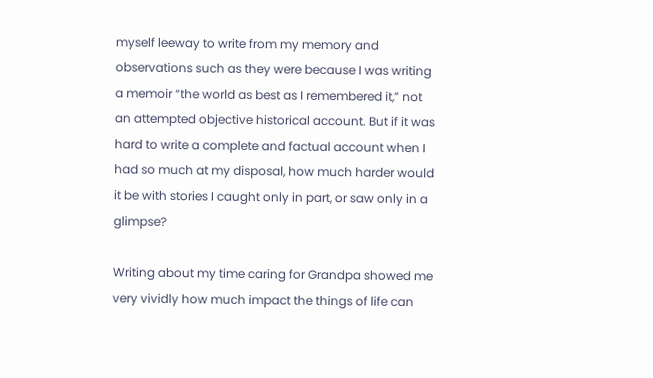myself leeway to write from my memory and observations such as they were because I was writing a memoir “the world as best as I remembered it,” not an attempted objective historical account. But if it was hard to write a complete and factual account when I had so much at my disposal, how much harder would it be with stories I caught only in part, or saw only in a glimpse?

Writing about my time caring for Grandpa showed me very vividly how much impact the things of life can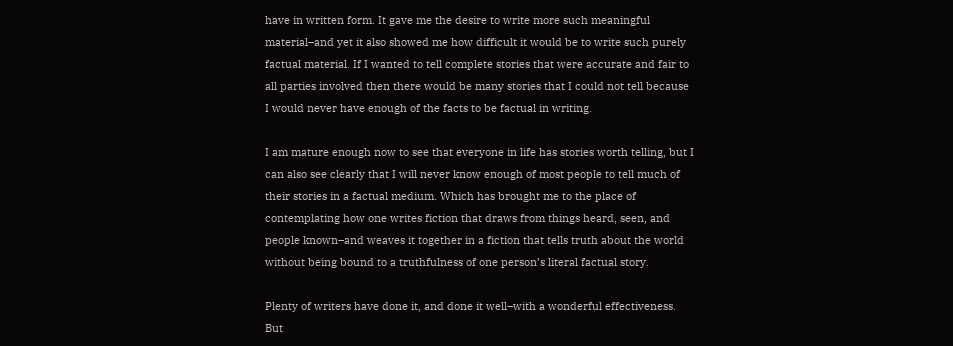have in written form. It gave me the desire to write more such meaningful material–and yet it also showed me how difficult it would be to write such purely factual material. If I wanted to tell complete stories that were accurate and fair to all parties involved then there would be many stories that I could not tell because I would never have enough of the facts to be factual in writing.

I am mature enough now to see that everyone in life has stories worth telling, but I can also see clearly that I will never know enough of most people to tell much of their stories in a factual medium. Which has brought me to the place of contemplating how one writes fiction that draws from things heard, seen, and people known–and weaves it together in a fiction that tells truth about the world without being bound to a truthfulness of one person’s literal factual story.

Plenty of writers have done it, and done it well–with a wonderful effectiveness. But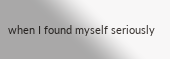when I found myself seriously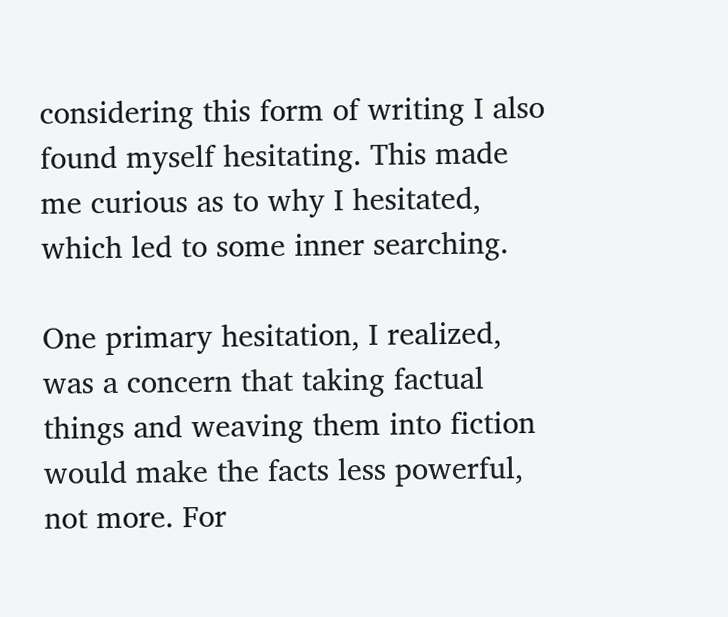considering this form of writing I also found myself hesitating. This made me curious as to why I hesitated, which led to some inner searching.

One primary hesitation, I realized, was a concern that taking factual things and weaving them into fiction would make the facts less powerful, not more. For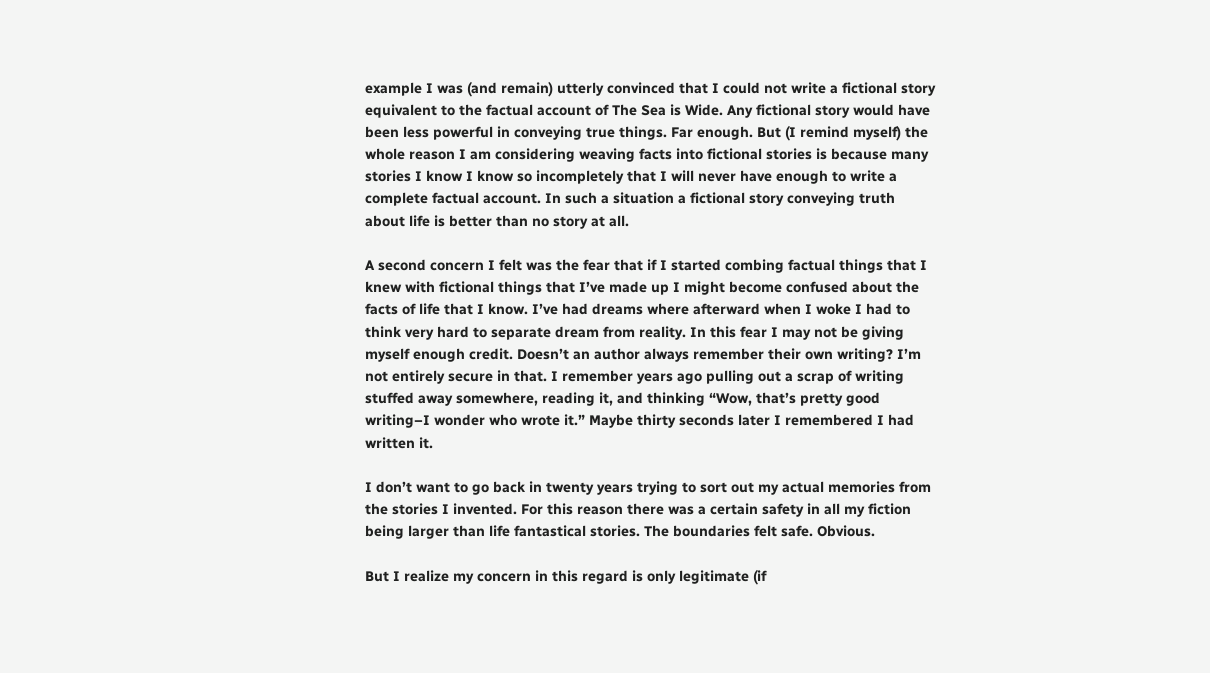example I was (and remain) utterly convinced that I could not write a fictional story equivalent to the factual account of The Sea is Wide. Any fictional story would have been less powerful in conveying true things. Far enough. But (I remind myself) the whole reason I am considering weaving facts into fictional stories is because many stories I know I know so incompletely that I will never have enough to write a complete factual account. In such a situation a fictional story conveying truth about life is better than no story at all.

A second concern I felt was the fear that if I started combing factual things that I knew with fictional things that I’ve made up I might become confused about the facts of life that I know. I’ve had dreams where afterward when I woke I had to think very hard to separate dream from reality. In this fear I may not be giving myself enough credit. Doesn’t an author always remember their own writing? I’m not entirely secure in that. I remember years ago pulling out a scrap of writing stuffed away somewhere, reading it, and thinking “Wow, that’s pretty good writing–I wonder who wrote it.” Maybe thirty seconds later I remembered I had written it.

I don’t want to go back in twenty years trying to sort out my actual memories from the stories I invented. For this reason there was a certain safety in all my fiction being larger than life fantastical stories. The boundaries felt safe. Obvious.

But I realize my concern in this regard is only legitimate (if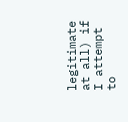legitimate at all) if I attempt to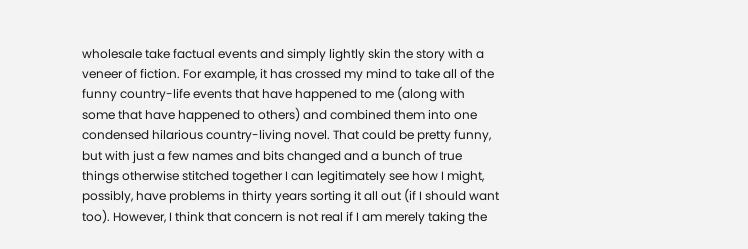wholesale take factual events and simply lightly skin the story with a veneer of fiction. For example, it has crossed my mind to take all of the funny country-life events that have happened to me (along with some that have happened to others) and combined them into one condensed hilarious country-living novel. That could be pretty funny, but with just a few names and bits changed and a bunch of true things otherwise stitched together I can legitimately see how I might, possibly, have problems in thirty years sorting it all out (if I should want too). However, I think that concern is not real if I am merely taking the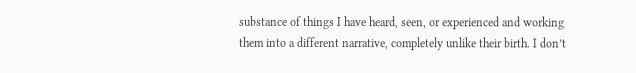substance of things I have heard, seen, or experienced and working them into a different narrative, completely unlike their birth. I don’t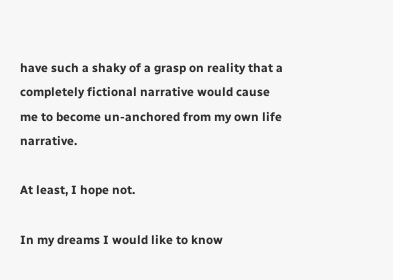have such a shaky of a grasp on reality that a completely fictional narrative would cause me to become un-anchored from my own life narrative.

At least, I hope not.

In my dreams I would like to know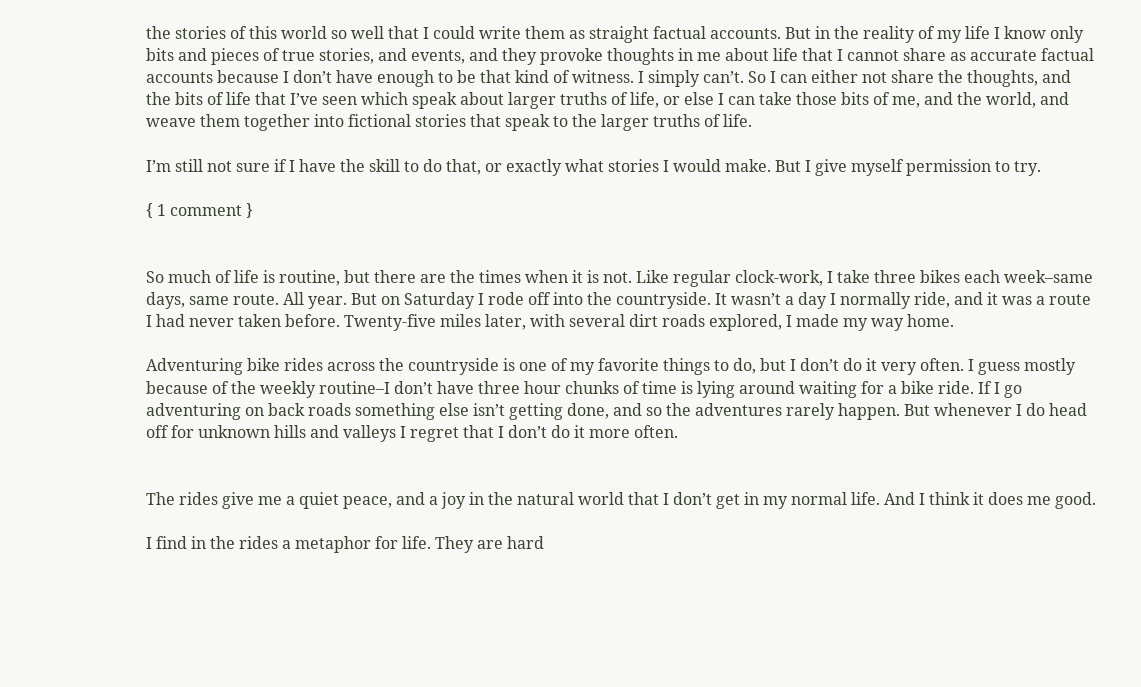the stories of this world so well that I could write them as straight factual accounts. But in the reality of my life I know only bits and pieces of true stories, and events, and they provoke thoughts in me about life that I cannot share as accurate factual accounts because I don’t have enough to be that kind of witness. I simply can’t. So I can either not share the thoughts, and the bits of life that I’ve seen which speak about larger truths of life, or else I can take those bits of me, and the world, and weave them together into fictional stories that speak to the larger truths of life.

I’m still not sure if I have the skill to do that, or exactly what stories I would make. But I give myself permission to try.

{ 1 comment }


So much of life is routine, but there are the times when it is not. Like regular clock-work, I take three bikes each week–same days, same route. All year. But on Saturday I rode off into the countryside. It wasn’t a day I normally ride, and it was a route I had never taken before. Twenty-five miles later, with several dirt roads explored, I made my way home.

Adventuring bike rides across the countryside is one of my favorite things to do, but I don’t do it very often. I guess mostly because of the weekly routine–I don’t have three hour chunks of time is lying around waiting for a bike ride. If I go adventuring on back roads something else isn’t getting done, and so the adventures rarely happen. But whenever I do head off for unknown hills and valleys I regret that I don’t do it more often.


The rides give me a quiet peace, and a joy in the natural world that I don’t get in my normal life. And I think it does me good.

I find in the rides a metaphor for life. They are hard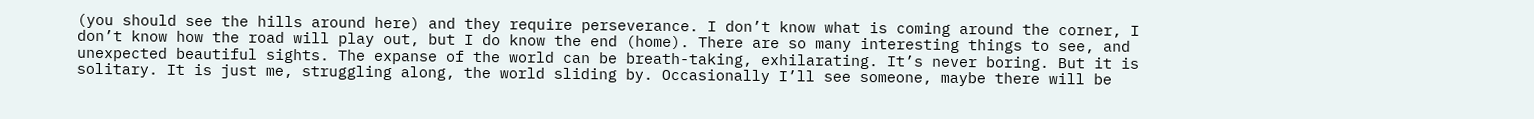(you should see the hills around here) and they require perseverance. I don’t know what is coming around the corner, I don’t know how the road will play out, but I do know the end (home). There are so many interesting things to see, and unexpected beautiful sights. The expanse of the world can be breath-taking, exhilarating. It’s never boring. But it is solitary. It is just me, struggling along, the world sliding by. Occasionally I’ll see someone, maybe there will be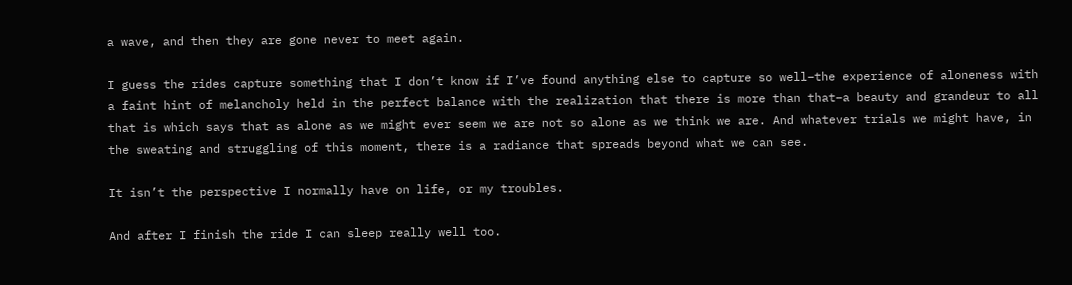a wave, and then they are gone never to meet again.

I guess the rides capture something that I don’t know if I’ve found anything else to capture so well–the experience of aloneness with a faint hint of melancholy held in the perfect balance with the realization that there is more than that–a beauty and grandeur to all that is which says that as alone as we might ever seem we are not so alone as we think we are. And whatever trials we might have, in the sweating and struggling of this moment, there is a radiance that spreads beyond what we can see.

It isn’t the perspective I normally have on life, or my troubles.

And after I finish the ride I can sleep really well too.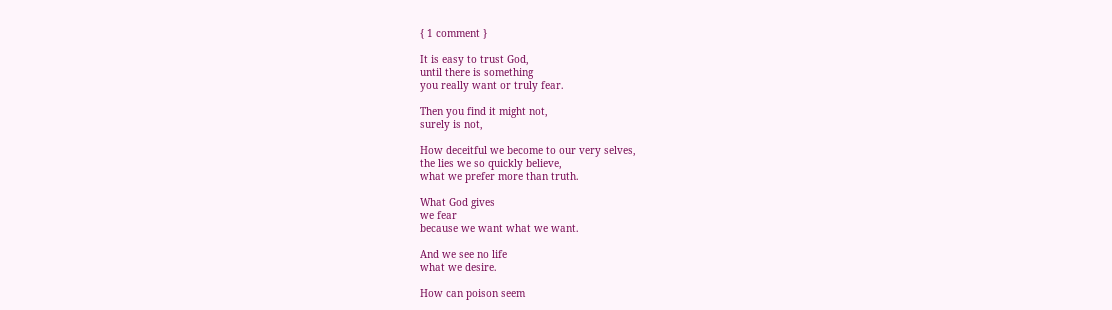{ 1 comment }

It is easy to trust God,
until there is something
you really want or truly fear.

Then you find it might not,
surely is not,

How deceitful we become to our very selves,
the lies we so quickly believe,
what we prefer more than truth.

What God gives
we fear
because we want what we want.

And we see no life
what we desire.

How can poison seem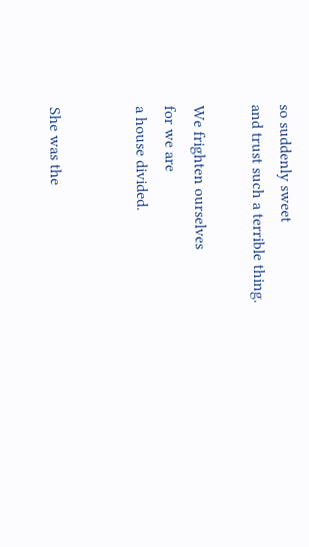so suddenly sweet
and trust such a terrible thing.

We frighten ourselves
for we are
a house divided.


She was the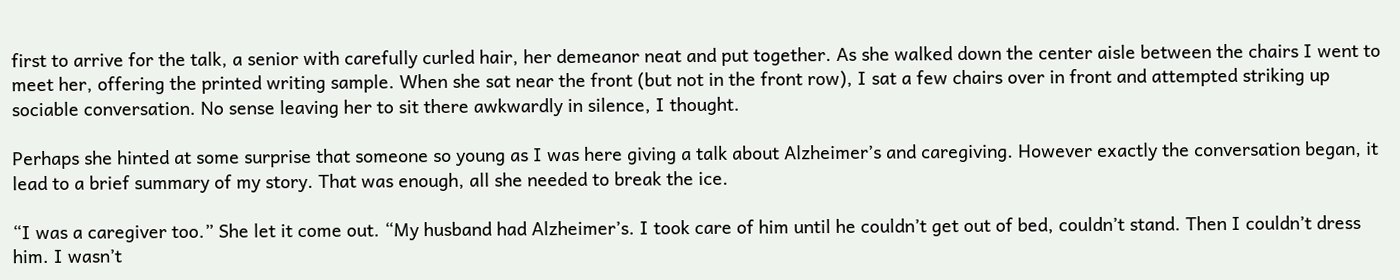first to arrive for the talk, a senior with carefully curled hair, her demeanor neat and put together. As she walked down the center aisle between the chairs I went to meet her, offering the printed writing sample. When she sat near the front (but not in the front row), I sat a few chairs over in front and attempted striking up sociable conversation. No sense leaving her to sit there awkwardly in silence, I thought.

Perhaps she hinted at some surprise that someone so young as I was here giving a talk about Alzheimer’s and caregiving. However exactly the conversation began, it lead to a brief summary of my story. That was enough, all she needed to break the ice.

“I was a caregiver too.” She let it come out. “My husband had Alzheimer’s. I took care of him until he couldn’t get out of bed, couldn’t stand. Then I couldn’t dress him. I wasn’t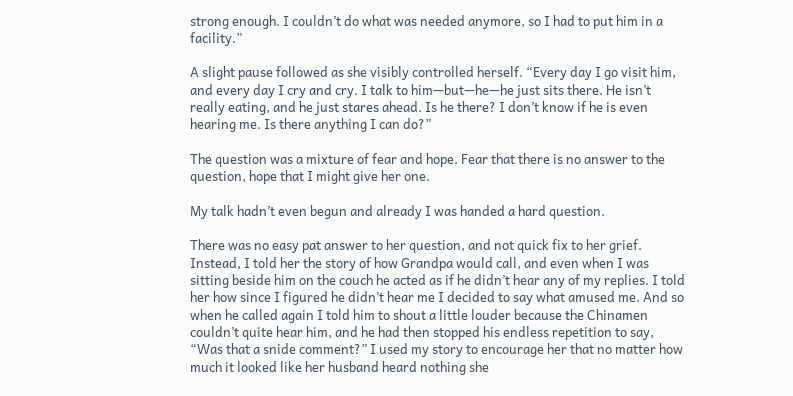strong enough. I couldn’t do what was needed anymore, so I had to put him in a facility.”

A slight pause followed as she visibly controlled herself. “Every day I go visit him, and every day I cry and cry. I talk to him—but—he—he just sits there. He isn’t really eating, and he just stares ahead. Is he there? I don’t know if he is even hearing me. Is there anything I can do?”

The question was a mixture of fear and hope. Fear that there is no answer to the question, hope that I might give her one.

My talk hadn’t even begun and already I was handed a hard question.

There was no easy pat answer to her question, and not quick fix to her grief. Instead, I told her the story of how Grandpa would call, and even when I was sitting beside him on the couch he acted as if he didn’t hear any of my replies. I told her how since I figured he didn’t hear me I decided to say what amused me. And so when he called again I told him to shout a little louder because the Chinamen couldn’t quite hear him, and he had then stopped his endless repetition to say, “Was that a snide comment?” I used my story to encourage her that no matter how much it looked like her husband heard nothing she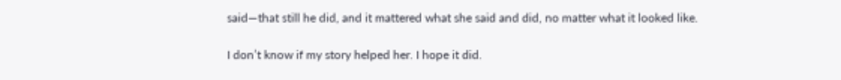said—that still he did, and it mattered what she said and did, no matter what it looked like.

I don’t know if my story helped her. I hope it did.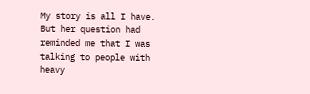My story is all I have. But her question had reminded me that I was talking to people with heavy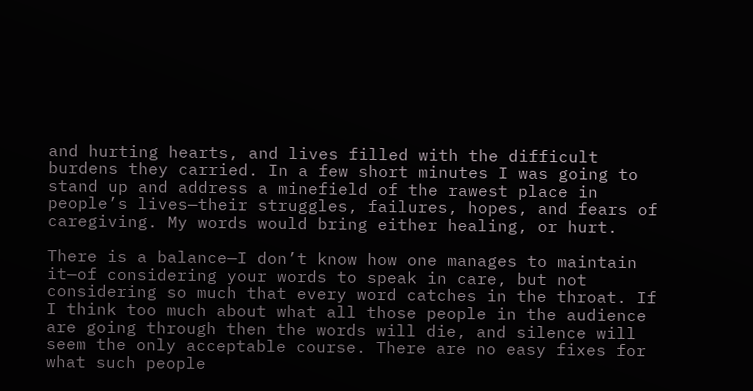and hurting hearts, and lives filled with the difficult burdens they carried. In a few short minutes I was going to stand up and address a minefield of the rawest place in people’s lives—their struggles, failures, hopes, and fears of caregiving. My words would bring either healing, or hurt.

There is a balance—I don’t know how one manages to maintain it—of considering your words to speak in care, but not considering so much that every word catches in the throat. If I think too much about what all those people in the audience are going through then the words will die, and silence will seem the only acceptable course. There are no easy fixes for what such people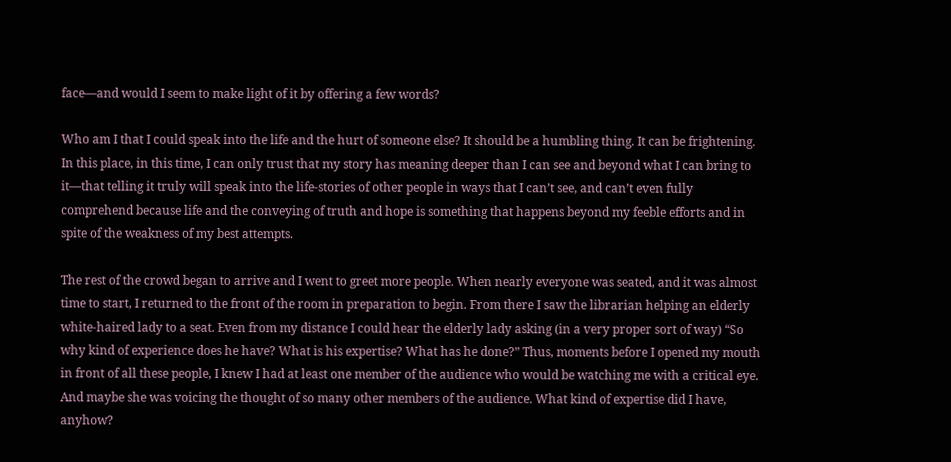face—and would I seem to make light of it by offering a few words?

Who am I that I could speak into the life and the hurt of someone else? It should be a humbling thing. It can be frightening. In this place, in this time, I can only trust that my story has meaning deeper than I can see and beyond what I can bring to it—that telling it truly will speak into the life-stories of other people in ways that I can’t see, and can’t even fully comprehend because life and the conveying of truth and hope is something that happens beyond my feeble efforts and in spite of the weakness of my best attempts.

The rest of the crowd began to arrive and I went to greet more people. When nearly everyone was seated, and it was almost time to start, I returned to the front of the room in preparation to begin. From there I saw the librarian helping an elderly white-haired lady to a seat. Even from my distance I could hear the elderly lady asking (in a very proper sort of way) “So why kind of experience does he have? What is his expertise? What has he done?” Thus, moments before I opened my mouth in front of all these people, I knew I had at least one member of the audience who would be watching me with a critical eye. And maybe she was voicing the thought of so many other members of the audience. What kind of expertise did I have, anyhow?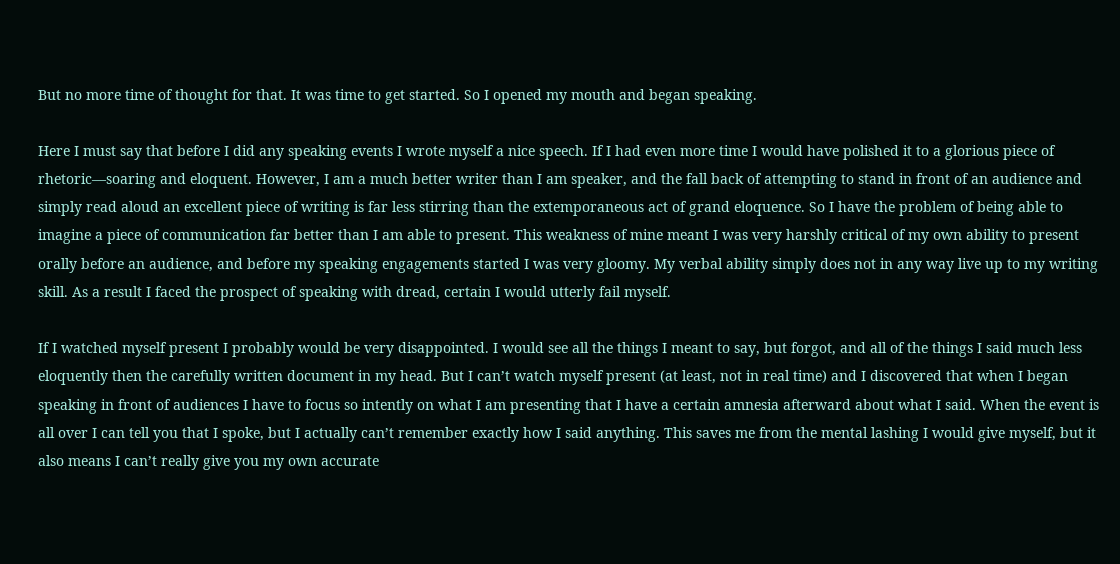But no more time of thought for that. It was time to get started. So I opened my mouth and began speaking.

Here I must say that before I did any speaking events I wrote myself a nice speech. If I had even more time I would have polished it to a glorious piece of rhetoric—soaring and eloquent. However, I am a much better writer than I am speaker, and the fall back of attempting to stand in front of an audience and simply read aloud an excellent piece of writing is far less stirring than the extemporaneous act of grand eloquence. So I have the problem of being able to imagine a piece of communication far better than I am able to present. This weakness of mine meant I was very harshly critical of my own ability to present orally before an audience, and before my speaking engagements started I was very gloomy. My verbal ability simply does not in any way live up to my writing skill. As a result I faced the prospect of speaking with dread, certain I would utterly fail myself.

If I watched myself present I probably would be very disappointed. I would see all the things I meant to say, but forgot, and all of the things I said much less eloquently then the carefully written document in my head. But I can’t watch myself present (at least, not in real time) and I discovered that when I began speaking in front of audiences I have to focus so intently on what I am presenting that I have a certain amnesia afterward about what I said. When the event is all over I can tell you that I spoke, but I actually can’t remember exactly how I said anything. This saves me from the mental lashing I would give myself, but it also means I can’t really give you my own accurate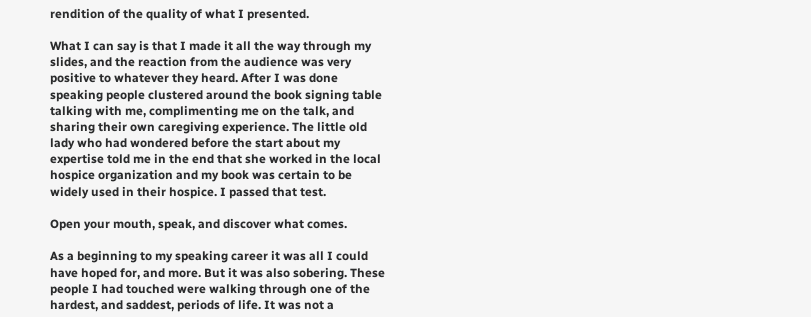rendition of the quality of what I presented.

What I can say is that I made it all the way through my slides, and the reaction from the audience was very positive to whatever they heard. After I was done speaking people clustered around the book signing table talking with me, complimenting me on the talk, and sharing their own caregiving experience. The little old lady who had wondered before the start about my expertise told me in the end that she worked in the local hospice organization and my book was certain to be widely used in their hospice. I passed that test.

Open your mouth, speak, and discover what comes.

As a beginning to my speaking career it was all I could have hoped for, and more. But it was also sobering. These people I had touched were walking through one of the hardest, and saddest, periods of life. It was not a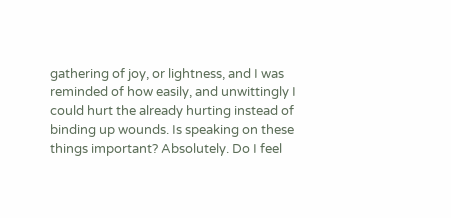gathering of joy, or lightness, and I was reminded of how easily, and unwittingly I could hurt the already hurting instead of binding up wounds. Is speaking on these things important? Absolutely. Do I feel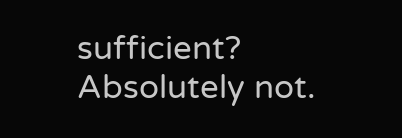sufficient? Absolutely not.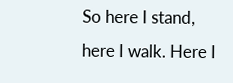So here I stand, here I walk. Here I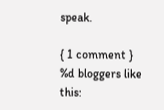speak.

{ 1 comment }
%d bloggers like this: